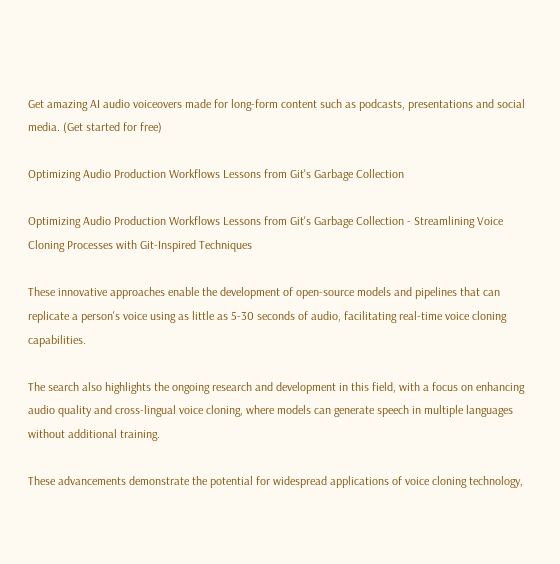Get amazing AI audio voiceovers made for long-form content such as podcasts, presentations and social media. (Get started for free)

Optimizing Audio Production Workflows Lessons from Git's Garbage Collection

Optimizing Audio Production Workflows Lessons from Git's Garbage Collection - Streamlining Voice Cloning Processes with Git-Inspired Techniques

These innovative approaches enable the development of open-source models and pipelines that can replicate a person's voice using as little as 5-30 seconds of audio, facilitating real-time voice cloning capabilities.

The search also highlights the ongoing research and development in this field, with a focus on enhancing audio quality and cross-lingual voice cloning, where models can generate speech in multiple languages without additional training.

These advancements demonstrate the potential for widespread applications of voice cloning technology,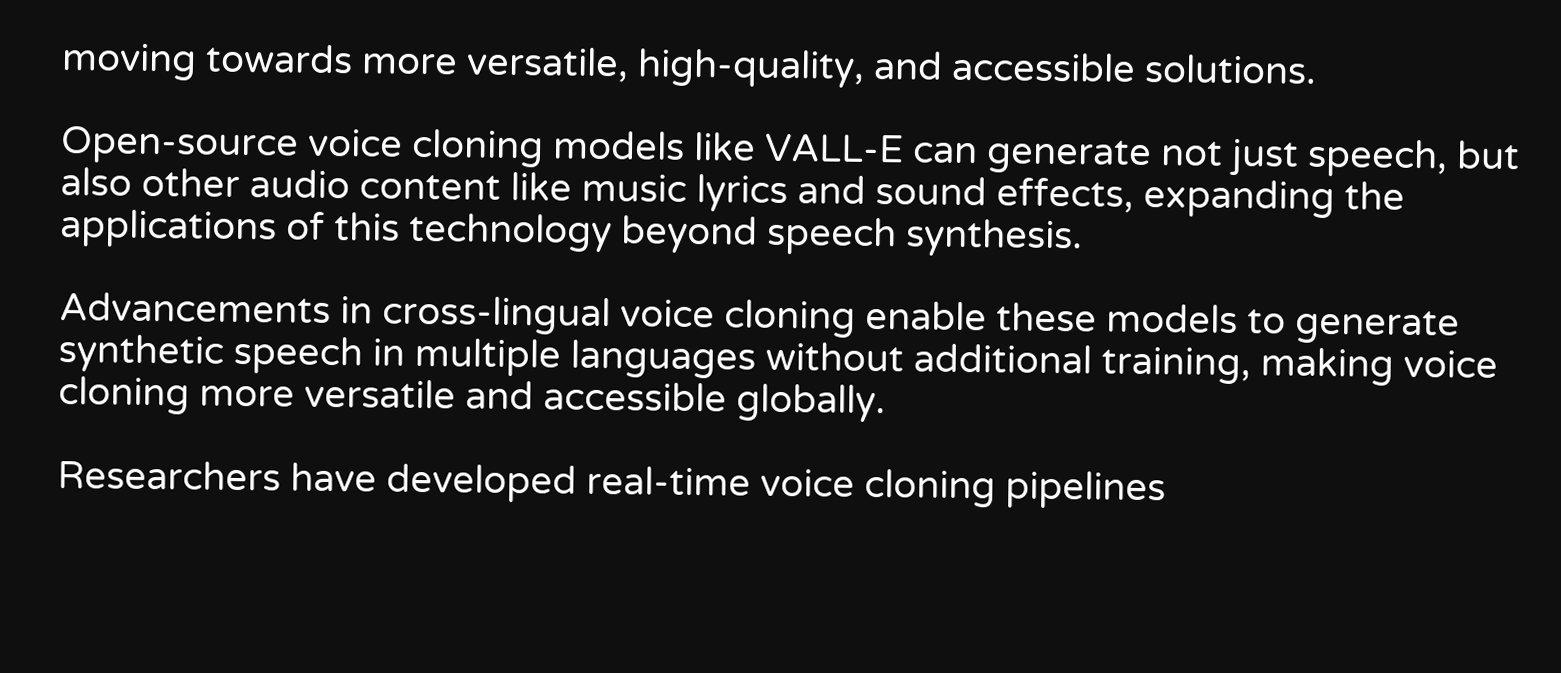moving towards more versatile, high-quality, and accessible solutions.

Open-source voice cloning models like VALL-E can generate not just speech, but also other audio content like music lyrics and sound effects, expanding the applications of this technology beyond speech synthesis.

Advancements in cross-lingual voice cloning enable these models to generate synthetic speech in multiple languages without additional training, making voice cloning more versatile and accessible globally.

Researchers have developed real-time voice cloning pipelines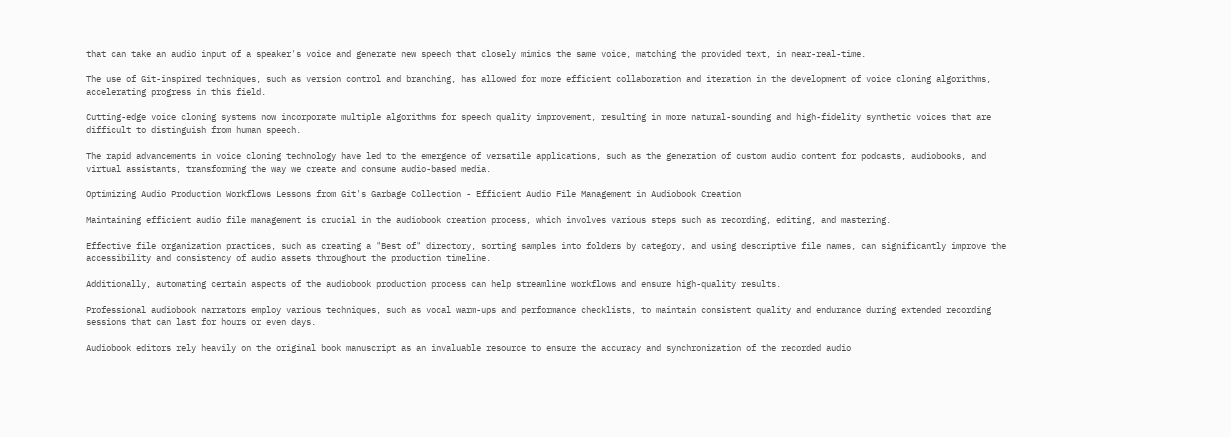that can take an audio input of a speaker's voice and generate new speech that closely mimics the same voice, matching the provided text, in near-real-time.

The use of Git-inspired techniques, such as version control and branching, has allowed for more efficient collaboration and iteration in the development of voice cloning algorithms, accelerating progress in this field.

Cutting-edge voice cloning systems now incorporate multiple algorithms for speech quality improvement, resulting in more natural-sounding and high-fidelity synthetic voices that are difficult to distinguish from human speech.

The rapid advancements in voice cloning technology have led to the emergence of versatile applications, such as the generation of custom audio content for podcasts, audiobooks, and virtual assistants, transforming the way we create and consume audio-based media.

Optimizing Audio Production Workflows Lessons from Git's Garbage Collection - Efficient Audio File Management in Audiobook Creation

Maintaining efficient audio file management is crucial in the audiobook creation process, which involves various steps such as recording, editing, and mastering.

Effective file organization practices, such as creating a "Best of" directory, sorting samples into folders by category, and using descriptive file names, can significantly improve the accessibility and consistency of audio assets throughout the production timeline.

Additionally, automating certain aspects of the audiobook production process can help streamline workflows and ensure high-quality results.

Professional audiobook narrators employ various techniques, such as vocal warm-ups and performance checklists, to maintain consistent quality and endurance during extended recording sessions that can last for hours or even days.

Audiobook editors rely heavily on the original book manuscript as an invaluable resource to ensure the accuracy and synchronization of the recorded audio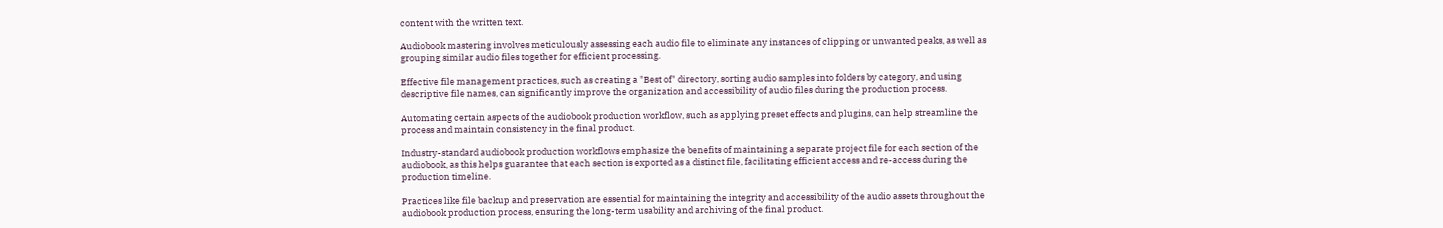content with the written text.

Audiobook mastering involves meticulously assessing each audio file to eliminate any instances of clipping or unwanted peaks, as well as grouping similar audio files together for efficient processing.

Effective file management practices, such as creating a "Best of" directory, sorting audio samples into folders by category, and using descriptive file names, can significantly improve the organization and accessibility of audio files during the production process.

Automating certain aspects of the audiobook production workflow, such as applying preset effects and plugins, can help streamline the process and maintain consistency in the final product.

Industry-standard audiobook production workflows emphasize the benefits of maintaining a separate project file for each section of the audiobook, as this helps guarantee that each section is exported as a distinct file, facilitating efficient access and re-access during the production timeline.

Practices like file backup and preservation are essential for maintaining the integrity and accessibility of the audio assets throughout the audiobook production process, ensuring the long-term usability and archiving of the final product.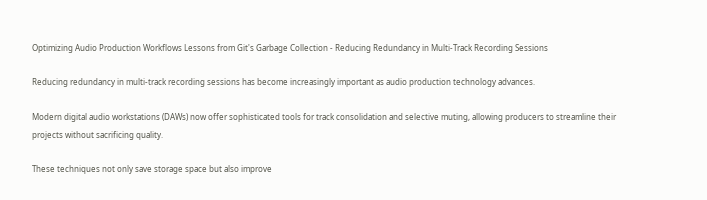Optimizing Audio Production Workflows Lessons from Git's Garbage Collection - Reducing Redundancy in Multi-Track Recording Sessions

Reducing redundancy in multi-track recording sessions has become increasingly important as audio production technology advances.

Modern digital audio workstations (DAWs) now offer sophisticated tools for track consolidation and selective muting, allowing producers to streamline their projects without sacrificing quality.

These techniques not only save storage space but also improve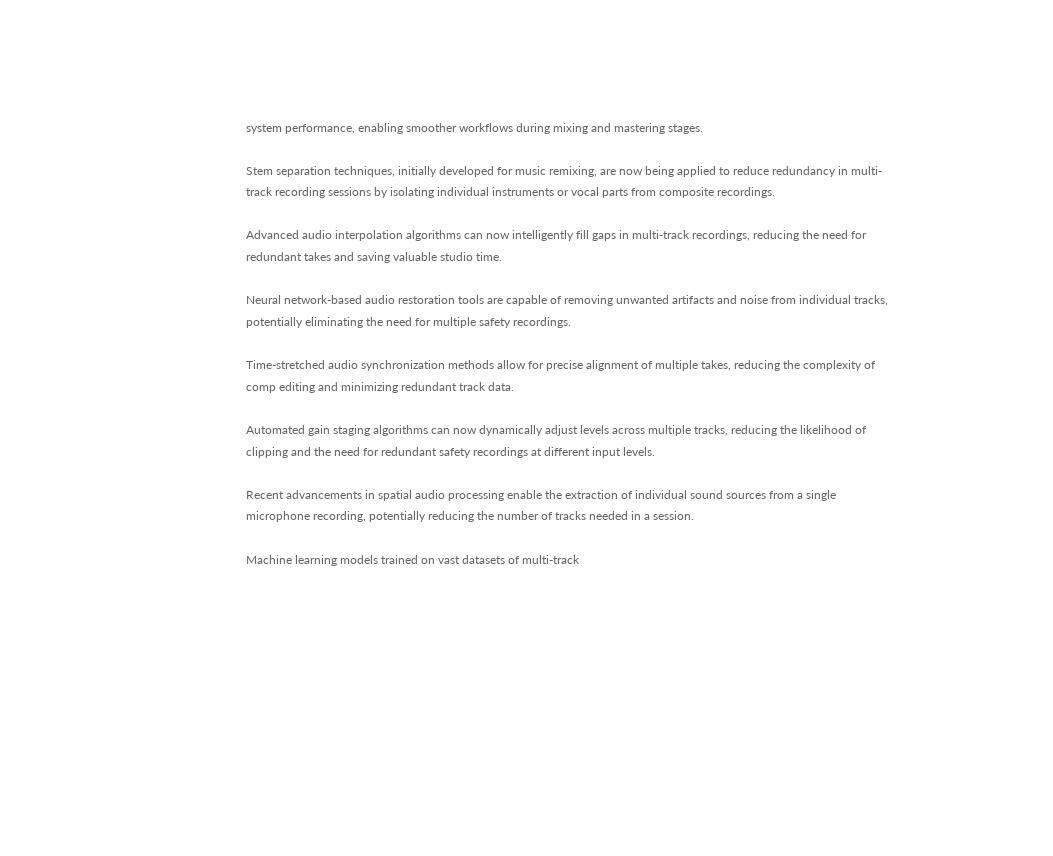system performance, enabling smoother workflows during mixing and mastering stages.

Stem separation techniques, initially developed for music remixing, are now being applied to reduce redundancy in multi-track recording sessions by isolating individual instruments or vocal parts from composite recordings.

Advanced audio interpolation algorithms can now intelligently fill gaps in multi-track recordings, reducing the need for redundant takes and saving valuable studio time.

Neural network-based audio restoration tools are capable of removing unwanted artifacts and noise from individual tracks, potentially eliminating the need for multiple safety recordings.

Time-stretched audio synchronization methods allow for precise alignment of multiple takes, reducing the complexity of comp editing and minimizing redundant track data.

Automated gain staging algorithms can now dynamically adjust levels across multiple tracks, reducing the likelihood of clipping and the need for redundant safety recordings at different input levels.

Recent advancements in spatial audio processing enable the extraction of individual sound sources from a single microphone recording, potentially reducing the number of tracks needed in a session.

Machine learning models trained on vast datasets of multi-track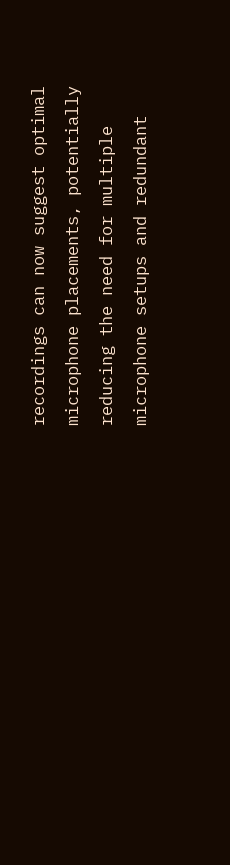recordings can now suggest optimal microphone placements, potentially reducing the need for multiple microphone setups and redundant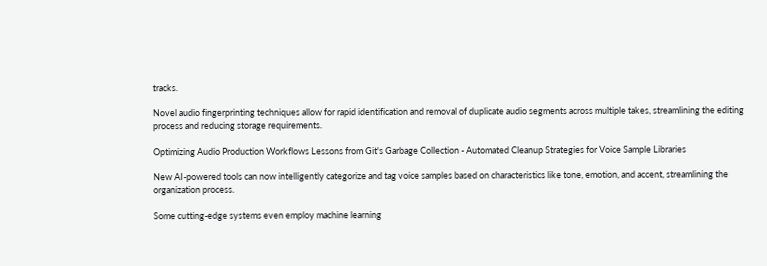tracks.

Novel audio fingerprinting techniques allow for rapid identification and removal of duplicate audio segments across multiple takes, streamlining the editing process and reducing storage requirements.

Optimizing Audio Production Workflows Lessons from Git's Garbage Collection - Automated Cleanup Strategies for Voice Sample Libraries

New AI-powered tools can now intelligently categorize and tag voice samples based on characteristics like tone, emotion, and accent, streamlining the organization process.

Some cutting-edge systems even employ machine learning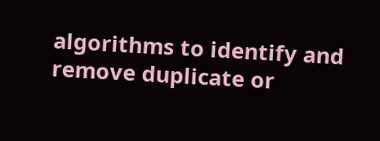algorithms to identify and remove duplicate or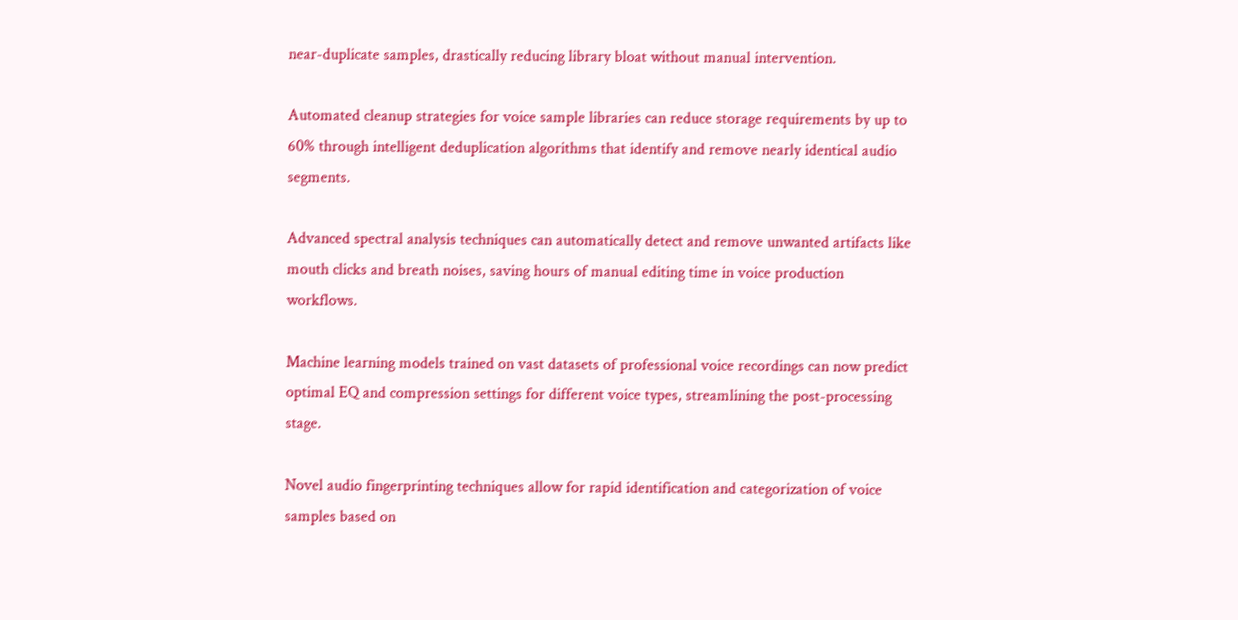near-duplicate samples, drastically reducing library bloat without manual intervention.

Automated cleanup strategies for voice sample libraries can reduce storage requirements by up to 60% through intelligent deduplication algorithms that identify and remove nearly identical audio segments.

Advanced spectral analysis techniques can automatically detect and remove unwanted artifacts like mouth clicks and breath noises, saving hours of manual editing time in voice production workflows.

Machine learning models trained on vast datasets of professional voice recordings can now predict optimal EQ and compression settings for different voice types, streamlining the post-processing stage.

Novel audio fingerprinting techniques allow for rapid identification and categorization of voice samples based on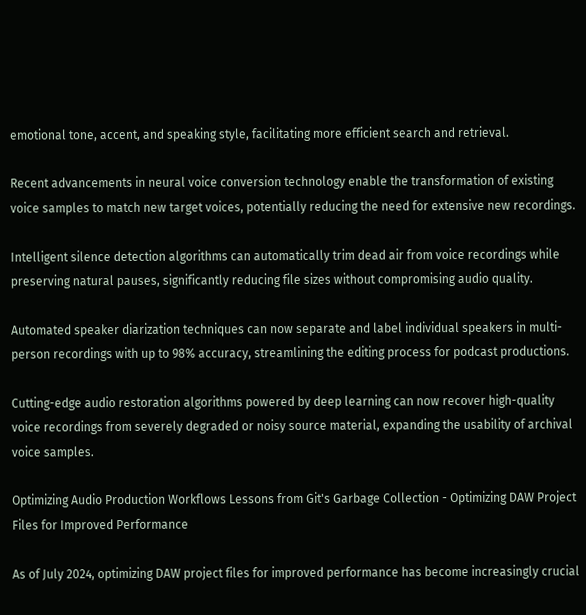emotional tone, accent, and speaking style, facilitating more efficient search and retrieval.

Recent advancements in neural voice conversion technology enable the transformation of existing voice samples to match new target voices, potentially reducing the need for extensive new recordings.

Intelligent silence detection algorithms can automatically trim dead air from voice recordings while preserving natural pauses, significantly reducing file sizes without compromising audio quality.

Automated speaker diarization techniques can now separate and label individual speakers in multi-person recordings with up to 98% accuracy, streamlining the editing process for podcast productions.

Cutting-edge audio restoration algorithms powered by deep learning can now recover high-quality voice recordings from severely degraded or noisy source material, expanding the usability of archival voice samples.

Optimizing Audio Production Workflows Lessons from Git's Garbage Collection - Optimizing DAW Project Files for Improved Performance

As of July 2024, optimizing DAW project files for improved performance has become increasingly crucial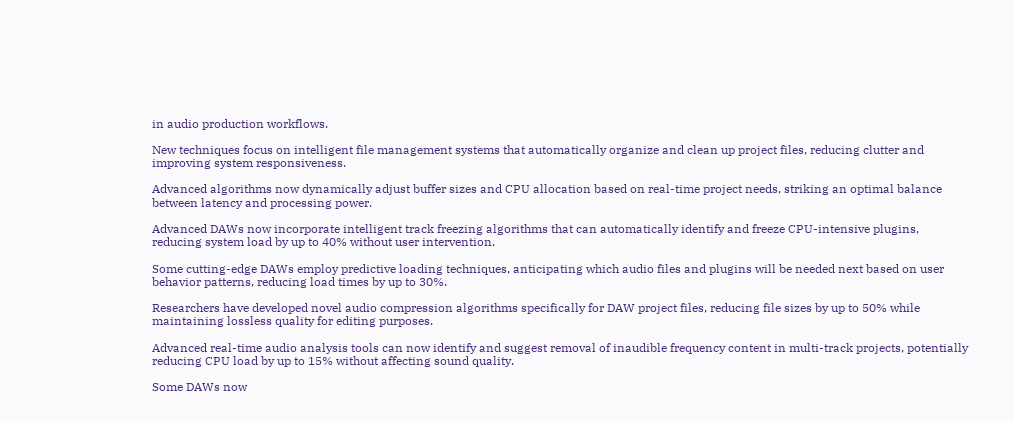in audio production workflows.

New techniques focus on intelligent file management systems that automatically organize and clean up project files, reducing clutter and improving system responsiveness.

Advanced algorithms now dynamically adjust buffer sizes and CPU allocation based on real-time project needs, striking an optimal balance between latency and processing power.

Advanced DAWs now incorporate intelligent track freezing algorithms that can automatically identify and freeze CPU-intensive plugins, reducing system load by up to 40% without user intervention.

Some cutting-edge DAWs employ predictive loading techniques, anticipating which audio files and plugins will be needed next based on user behavior patterns, reducing load times by up to 30%.

Researchers have developed novel audio compression algorithms specifically for DAW project files, reducing file sizes by up to 50% while maintaining lossless quality for editing purposes.

Advanced real-time audio analysis tools can now identify and suggest removal of inaudible frequency content in multi-track projects, potentially reducing CPU load by up to 15% without affecting sound quality.

Some DAWs now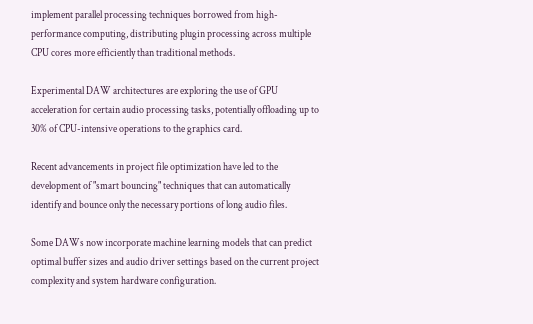implement parallel processing techniques borrowed from high-performance computing, distributing plugin processing across multiple CPU cores more efficiently than traditional methods.

Experimental DAW architectures are exploring the use of GPU acceleration for certain audio processing tasks, potentially offloading up to 30% of CPU-intensive operations to the graphics card.

Recent advancements in project file optimization have led to the development of "smart bouncing" techniques that can automatically identify and bounce only the necessary portions of long audio files.

Some DAWs now incorporate machine learning models that can predict optimal buffer sizes and audio driver settings based on the current project complexity and system hardware configuration.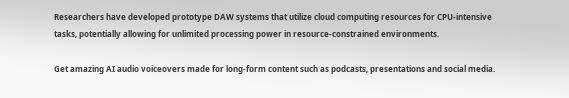Researchers have developed prototype DAW systems that utilize cloud computing resources for CPU-intensive tasks, potentially allowing for unlimited processing power in resource-constrained environments.

Get amazing AI audio voiceovers made for long-form content such as podcasts, presentations and social media.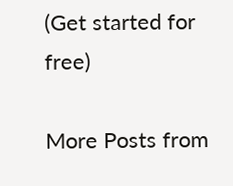(Get started for free)

More Posts from